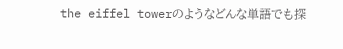the eiffel towerのようなどんな単語でも探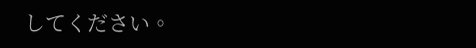してください。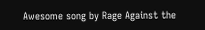Awesome song by Rage Against the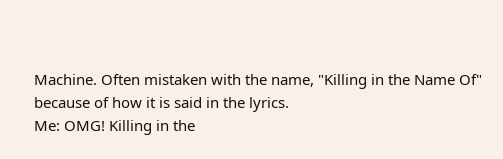Machine. Often mistaken with the name, "Killing in the Name Of" because of how it is said in the lyrics.
Me: OMG! Killing in the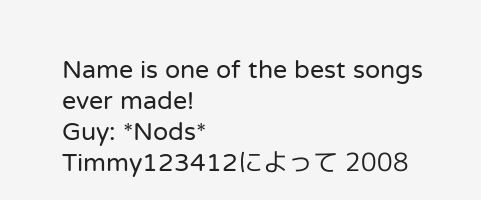Name is one of the best songs ever made!
Guy: *Nods*
Timmy123412によって 2008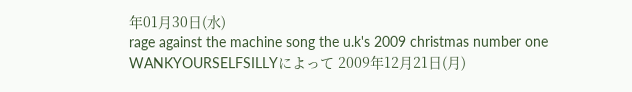年01月30日(水)
rage against the machine song the u.k's 2009 christmas number one
WANKYOURSELFSILLYによって 2009年12月21日(月)